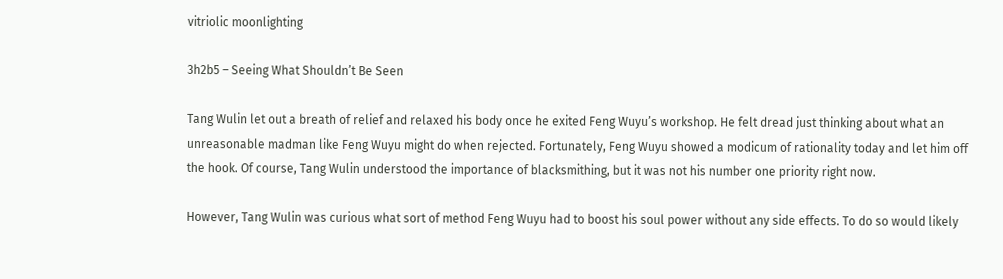vitriolic moonlighting

3h2b5 – Seeing What Shouldn’t Be Seen

Tang Wulin let out a breath of relief and relaxed his body once he exited Feng Wuyu’s workshop. He felt dread just thinking about what an unreasonable madman like Feng Wuyu might do when rejected. Fortunately, Feng Wuyu showed a modicum of rationality today and let him off the hook. Of course, Tang Wulin understood the importance of blacksmithing, but it was not his number one priority right now.

However, Tang Wulin was curious what sort of method Feng Wuyu had to boost his soul power without any side effects. To do so would likely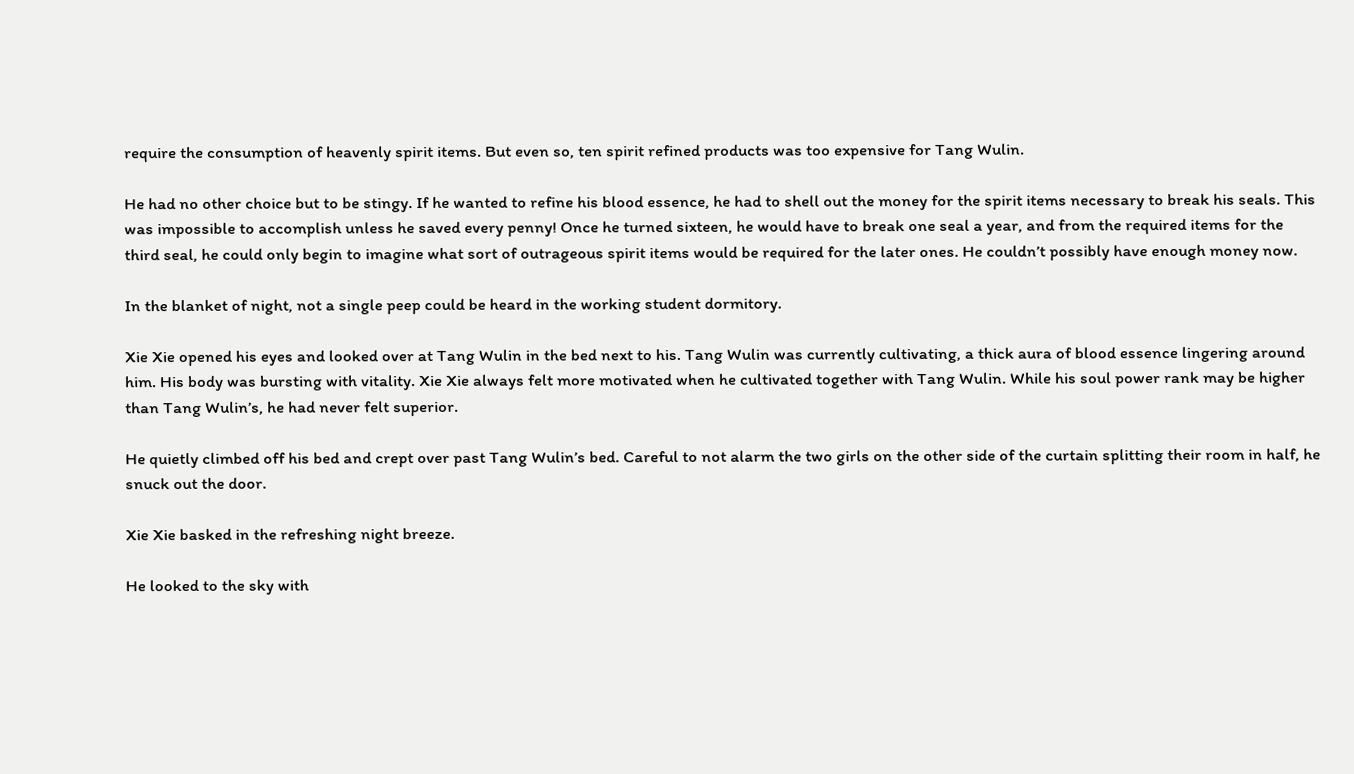require the consumption of heavenly spirit items. But even so, ten spirit refined products was too expensive for Tang Wulin.

He had no other choice but to be stingy. If he wanted to refine his blood essence, he had to shell out the money for the spirit items necessary to break his seals. This was impossible to accomplish unless he saved every penny! Once he turned sixteen, he would have to break one seal a year, and from the required items for the third seal, he could only begin to imagine what sort of outrageous spirit items would be required for the later ones. He couldn’t possibly have enough money now.

In the blanket of night, not a single peep could be heard in the working student dormitory.

Xie Xie opened his eyes and looked over at Tang Wulin in the bed next to his. Tang Wulin was currently cultivating, a thick aura of blood essence lingering around him. His body was bursting with vitality. Xie Xie always felt more motivated when he cultivated together with Tang Wulin. While his soul power rank may be higher than Tang Wulin’s, he had never felt superior.

He quietly climbed off his bed and crept over past Tang Wulin’s bed. Careful to not alarm the two girls on the other side of the curtain splitting their room in half, he snuck out the door.

Xie Xie basked in the refreshing night breeze.

He looked to the sky with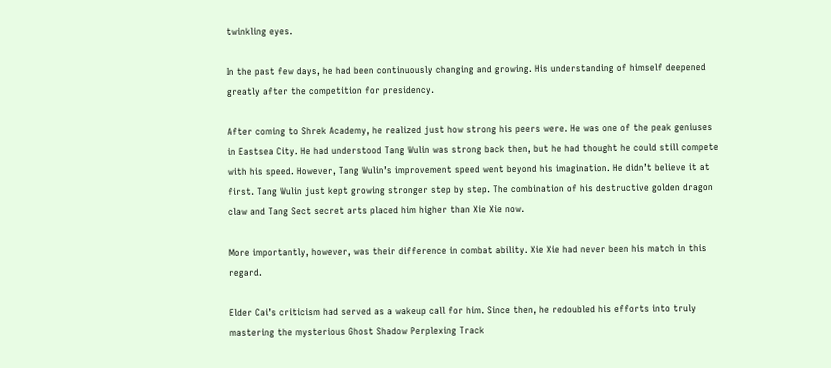twinkling eyes.

In the past few days, he had been continuously changing and growing. His understanding of himself deepened greatly after the competition for presidency.

After coming to Shrek Academy, he realized just how strong his peers were. He was one of the peak geniuses in Eastsea City. He had understood Tang Wulin was strong back then, but he had thought he could still compete with his speed. However, Tang Wulin’s improvement speed went beyond his imagination. He didn’t believe it at first. Tang Wulin just kept growing stronger step by step. The combination of his destructive golden dragon claw and Tang Sect secret arts placed him higher than Xie Xie now.

More importantly, however, was their difference in combat ability. Xie Xie had never been his match in this regard.

Elder Cai’s criticism had served as a wakeup call for him. Since then, he redoubled his efforts into truly mastering the mysterious Ghost Shadow Perplexing Track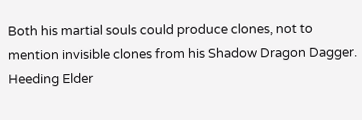Both his martial souls could produce clones, not to mention invisible clones from his Shadow Dragon Dagger. Heeding Elder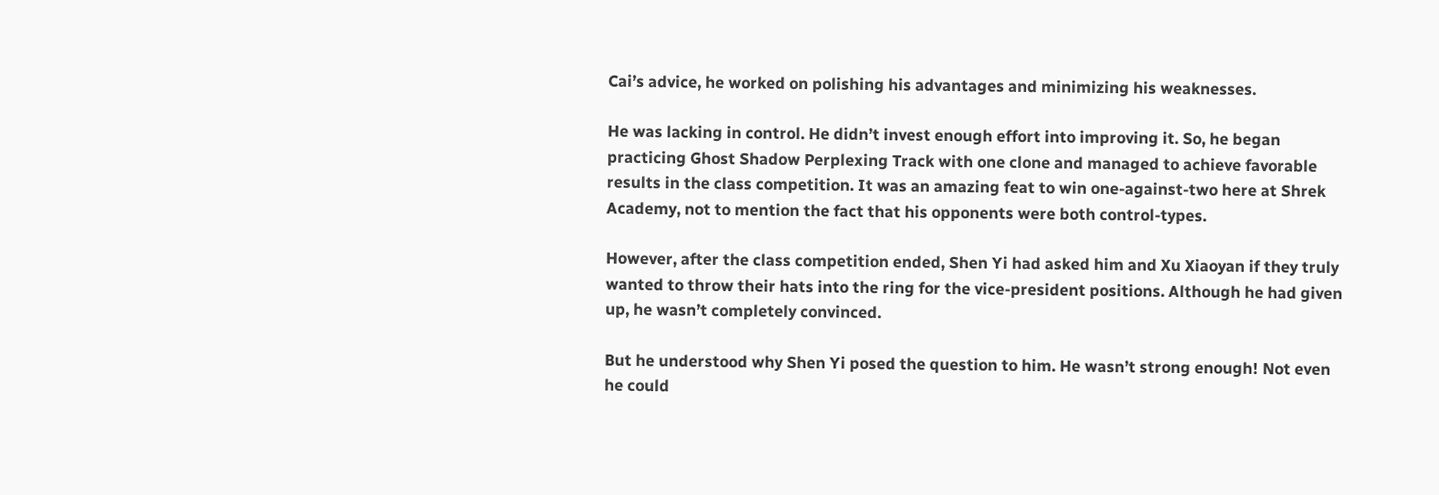Cai’s advice, he worked on polishing his advantages and minimizing his weaknesses.

He was lacking in control. He didn’t invest enough effort into improving it. So, he began practicing Ghost Shadow Perplexing Track with one clone and managed to achieve favorable results in the class competition. It was an amazing feat to win one-against-two here at Shrek Academy, not to mention the fact that his opponents were both control-types.

However, after the class competition ended, Shen Yi had asked him and Xu Xiaoyan if they truly wanted to throw their hats into the ring for the vice-president positions. Although he had given up, he wasn’t completely convinced.

But he understood why Shen Yi posed the question to him. He wasn’t strong enough! Not even he could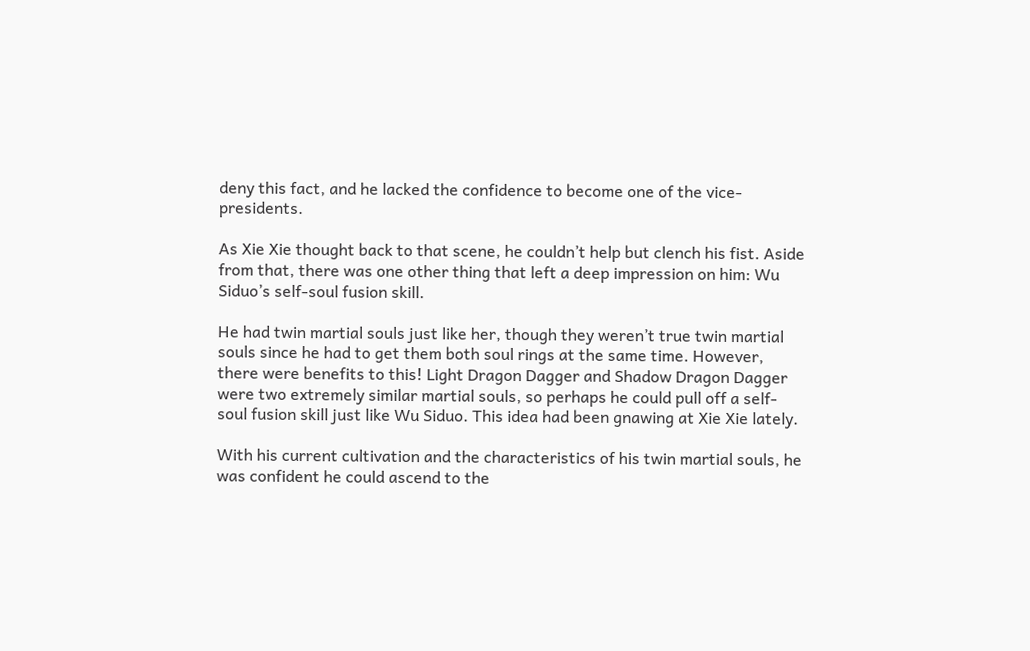deny this fact, and he lacked the confidence to become one of the vice-presidents.

As Xie Xie thought back to that scene, he couldn’t help but clench his fist. Aside from that, there was one other thing that left a deep impression on him: Wu Siduo’s self-soul fusion skill.

He had twin martial souls just like her, though they weren’t true twin martial souls since he had to get them both soul rings at the same time. However, there were benefits to this! Light Dragon Dagger and Shadow Dragon Dagger were two extremely similar martial souls, so perhaps he could pull off a self-soul fusion skill just like Wu Siduo. This idea had been gnawing at Xie Xie lately.

With his current cultivation and the characteristics of his twin martial souls, he was confident he could ascend to the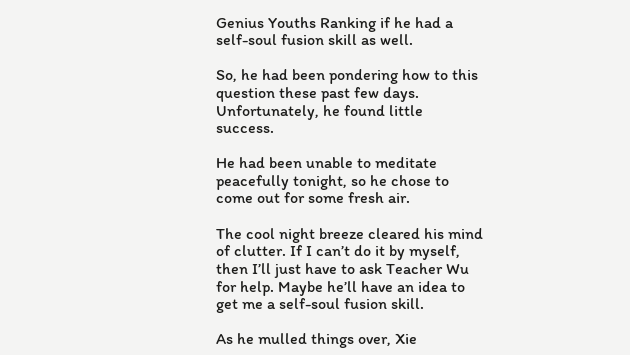Genius Youths Ranking if he had a self-soul fusion skill as well.

So, he had been pondering how to this question these past few days. Unfortunately, he found little success.

He had been unable to meditate peacefully tonight, so he chose to come out for some fresh air.

The cool night breeze cleared his mind of clutter. If I can’t do it by myself, then I’ll just have to ask Teacher Wu for help. Maybe he’ll have an idea to get me a self-soul fusion skill.

As he mulled things over, Xie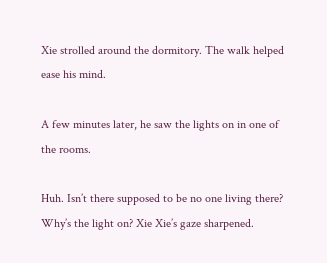Xie strolled around the dormitory. The walk helped ease his mind.

A few minutes later, he saw the lights on in one of the rooms.

Huh. Isn’t there supposed to be no one living there? Why’s the light on? Xie Xie’s gaze sharpened.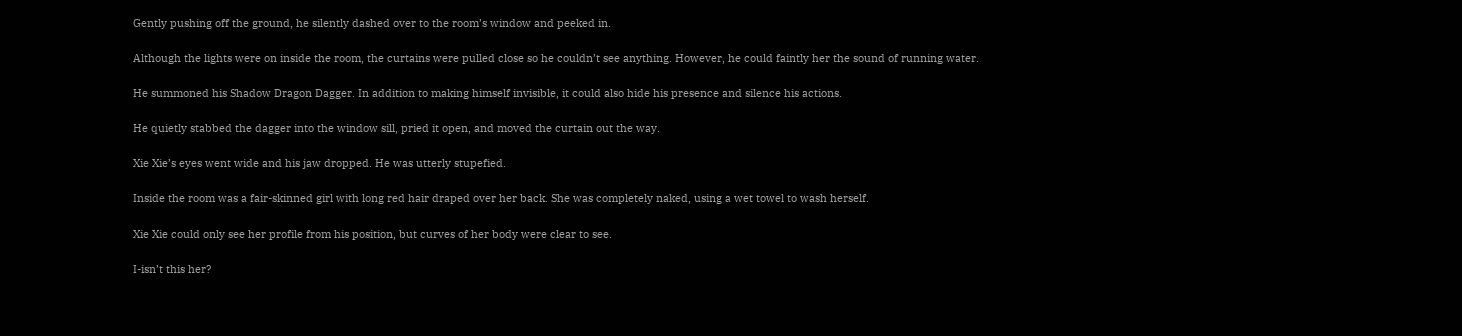Gently pushing off the ground, he silently dashed over to the room’s window and peeked in.

Although the lights were on inside the room, the curtains were pulled close so he couldn’t see anything. However, he could faintly her the sound of running water.

He summoned his Shadow Dragon Dagger. In addition to making himself invisible, it could also hide his presence and silence his actions.

He quietly stabbed the dagger into the window sill, pried it open, and moved the curtain out the way.

Xie Xie’s eyes went wide and his jaw dropped. He was utterly stupefied.

Inside the room was a fair-skinned girl with long red hair draped over her back. She was completely naked, using a wet towel to wash herself.

Xie Xie could only see her profile from his position, but curves of her body were clear to see.

I-isn’t this her?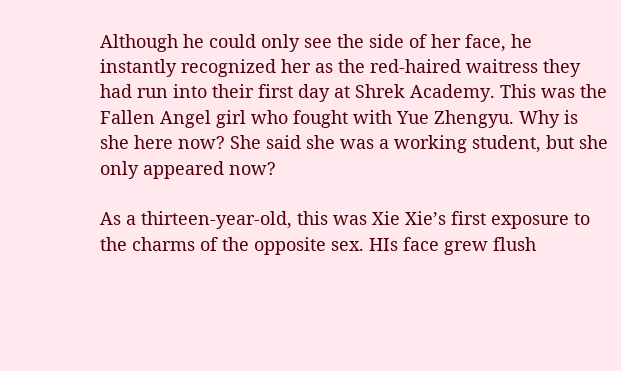Although he could only see the side of her face, he instantly recognized her as the red-haired waitress they had run into their first day at Shrek Academy. This was the Fallen Angel girl who fought with Yue Zhengyu. Why is she here now? She said she was a working student, but she only appeared now?

As a thirteen-year-old, this was Xie Xie’s first exposure to the charms of the opposite sex. HIs face grew flush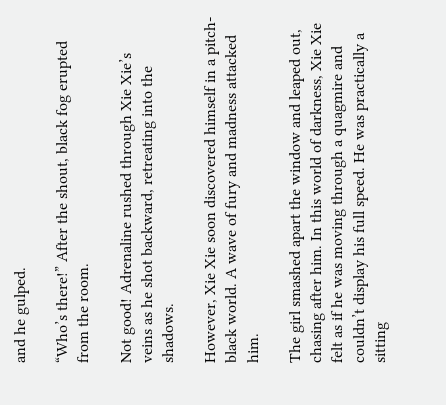and he gulped.

“Who’s there!” After the shout, black fog erupted from the room.

Not good! Adrenaline rushed through Xie Xie’s veins as he shot backward, retreating into the shadows.

However, Xie Xie soon discovered himself in a pitch-black world. A wave of fury and madness attacked him.

The girl smashed apart the window and leaped out, chasing after him. In this world of darkness, Xie Xie felt as if he was moving through a quagmire and couldn’t display his full speed. He was practically a sitting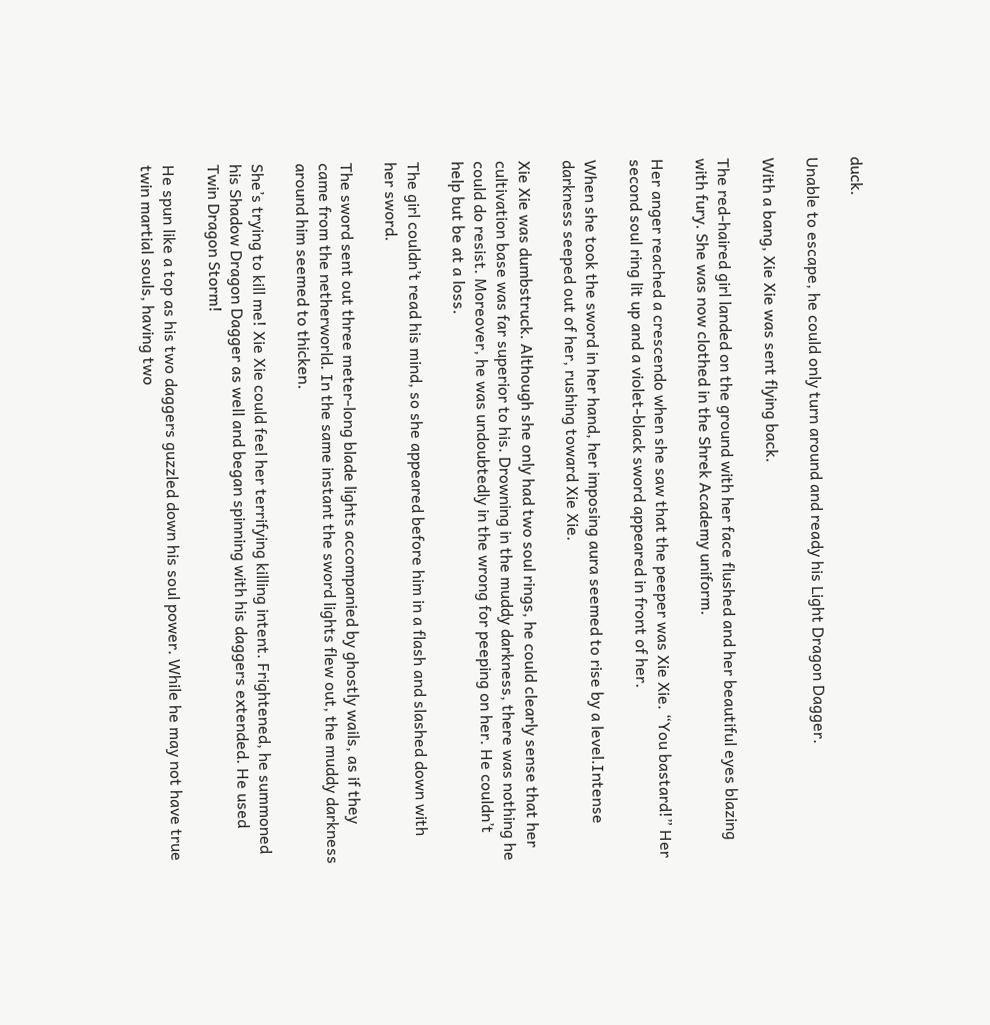duck.

Unable to escape, he could only turn around and ready his Light Dragon Dagger.

With a bang, Xie Xie was sent flying back.

The red-haired girl landed on the ground with her face flushed and her beautiful eyes blazing with fury. She was now clothed in the Shrek Academy uniform.

Her anger reached a crescendo when she saw that the peeper was Xie Xie. “You bastard!” Her second soul ring lit up and a violet-black sword appeared in front of her.

When she took the sword in her hand, her imposing aura seemed to rise by a level.Intense darkness seeped out of her, rushing toward Xie Xie.

Xie Xie was dumbstruck. Although she only had two soul rings, he could clearly sense that her cultivation base was far superior to his. Drowning in the muddy darkness, there was nothing he could do resist. Moreover, he was undoubtedly in the wrong for peeping on her. He couldn’t help but be at a loss.

The girl couldn’t read his mind, so she appeared before him in a flash and slashed down with her sword.

The sword sent out three meter-long blade lights accompanied by ghostly wails, as if they came from the netherworld. In the same instant the sword lights flew out, the muddy darkness around him seemed to thicken.

She’s trying to kill me! Xie Xie could feel her terrifying killing intent. Frightened, he summoned his Shadow Dragon Dagger as well and began spinning with his daggers extended. He used Twin Dragon Storm!

He spun like a top as his two daggers guzzled down his soul power. While he may not have true twin martial souls, having two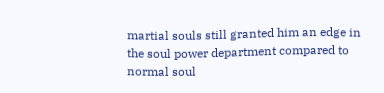martial souls still granted him an edge in the soul power department compared to normal soul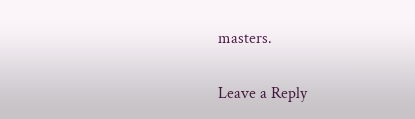masters.

Leave a Reply